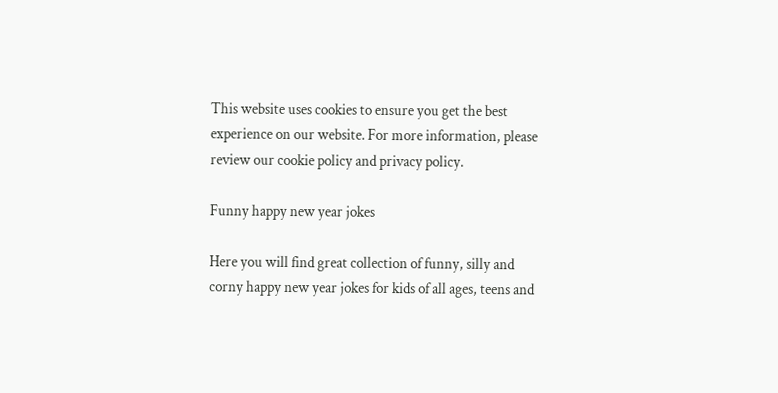This website uses cookies to ensure you get the best experience on our website. For more information, please review our cookie policy and privacy policy.

Funny happy new year jokes

Here you will find great collection of funny, silly and corny happy new year jokes for kids of all ages, teens and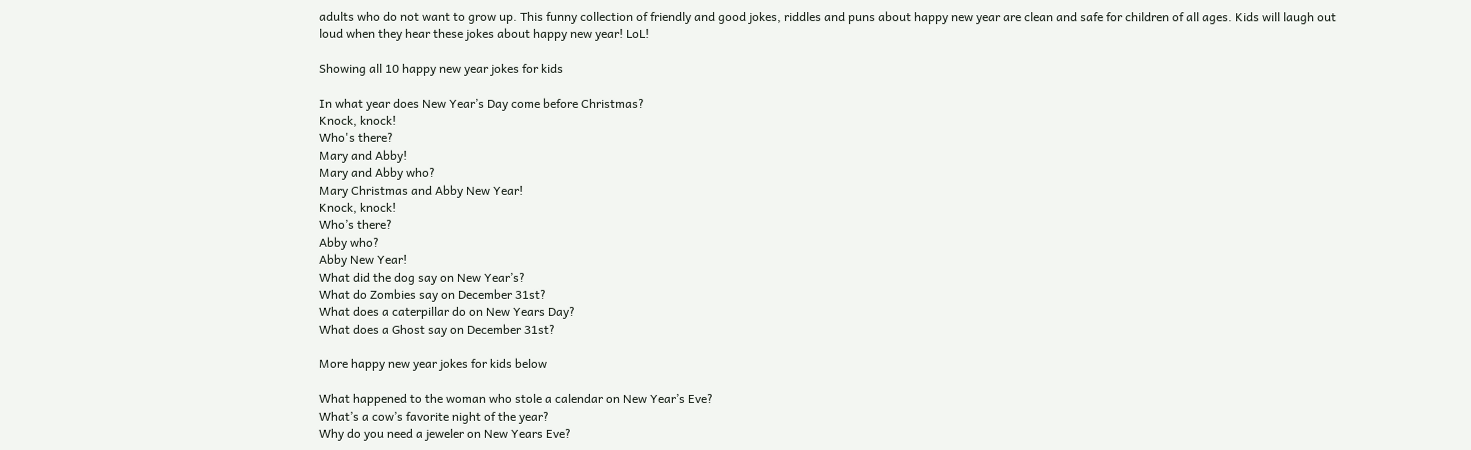adults who do not want to grow up. This funny collection of friendly and good jokes, riddles and puns about happy new year are clean and safe for children of all ages. Kids will laugh out loud when they hear these jokes about happy new year! LoL!

Showing all 10 happy new year jokes for kids

In what year does New Year’s Day come before Christmas?
Knock, knock!
Who's there?
Mary and Abby!
Mary and Abby who?
Mary Christmas and Abby New Year!
Knock, knock!
Who’s there?
Abby who?
Abby New Year!
What did the dog say on New Year’s?
What do Zombies say on December 31st?
What does a caterpillar do on New Years Day?
What does a Ghost say on December 31st?

More happy new year jokes for kids below

What happened to the woman who stole a calendar on New Year’s Eve?
What’s a cow’s favorite night of the year?
Why do you need a jeweler on New Years Eve?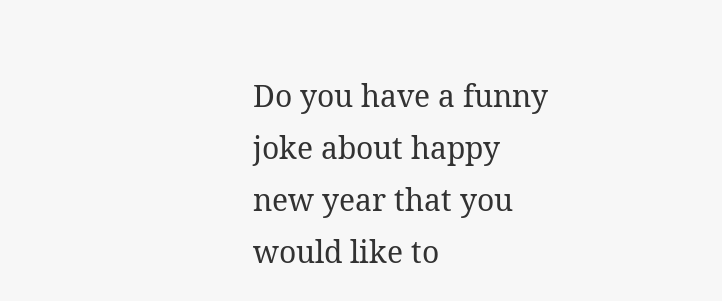Do you have a funny joke about happy new year that you would like to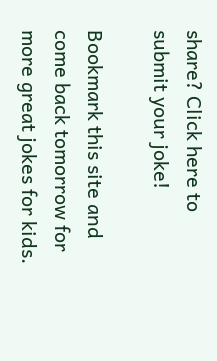share? Click here to submit your joke!

Bookmark this site and come back tomorrow for more great jokes for kids.